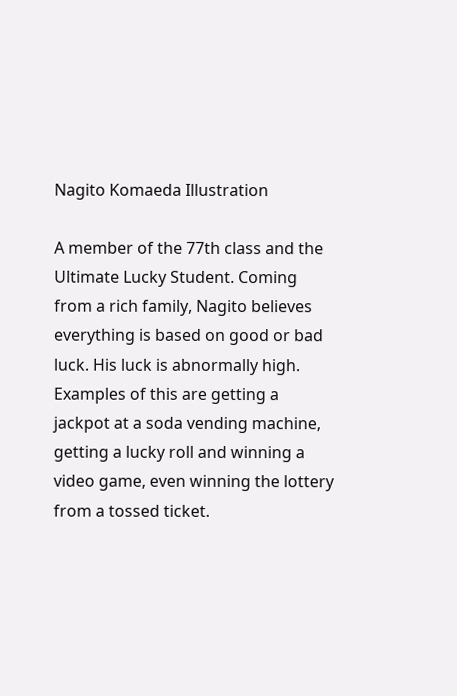Nagito Komaeda Illustration

A member of the 77th class and the Ultimate Lucky Student. Coming from a rich family, Nagito believes everything is based on good or bad luck. His luck is abnormally high. Examples of this are getting a jackpot at a soda vending machine, getting a lucky roll and winning a video game, even winning the lottery from a tossed ticket.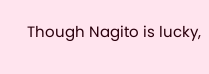Though Nagito is lucky,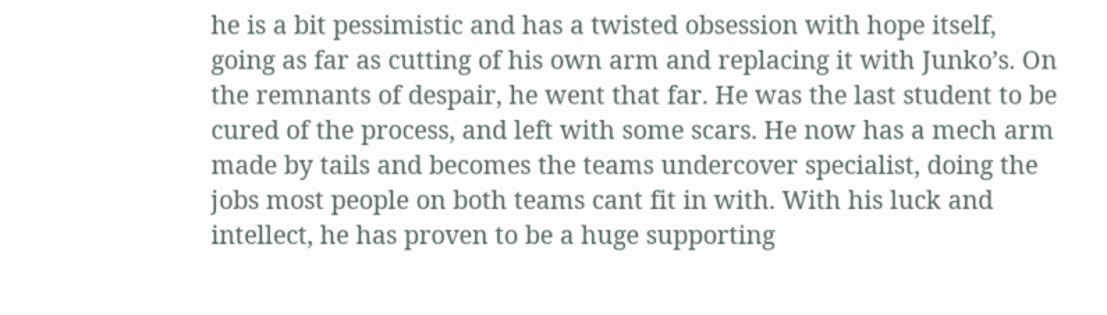he is a bit pessimistic and has a twisted obsession with hope itself, going as far as cutting of his own arm and replacing it with Junko’s. On the remnants of despair, he went that far. He was the last student to be cured of the process, and left with some scars. He now has a mech arm made by tails and becomes the teams undercover specialist, doing the jobs most people on both teams cant fit in with. With his luck and intellect, he has proven to be a huge supporting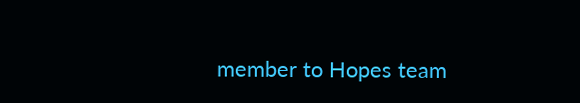member to Hopes team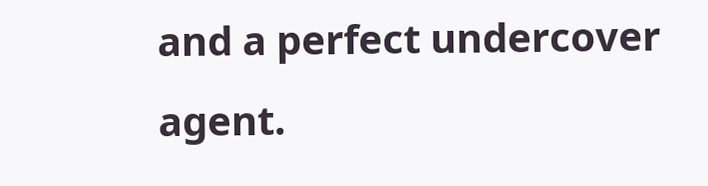and a perfect undercover agent.